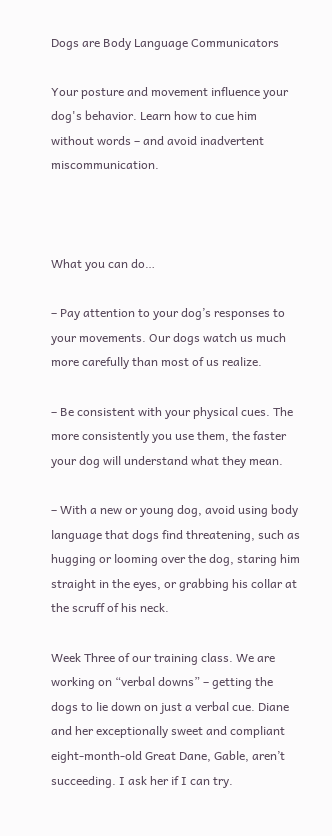Dogs are Body Language Communicators

Your posture and movement influence your dog's behavior. Learn how to cue him without words – and avoid inadvertent miscommunication.



What you can do…

– Pay attention to your dog’s responses to your movements. Our dogs watch us much more carefully than most of us realize.

– Be consistent with your physical cues. The more consistently you use them, the faster your dog will understand what they mean.

– With a new or young dog, avoid using body language that dogs find threatening, such as hugging or looming over the dog, staring him straight in the eyes, or grabbing his collar at the scruff of his neck.

Week Three of our training class. We are working on “verbal downs” – getting the dogs to lie down on just a verbal cue. Diane and her exceptionally sweet and compliant eight-month-old Great Dane, Gable, aren’t succeeding. I ask her if I can try.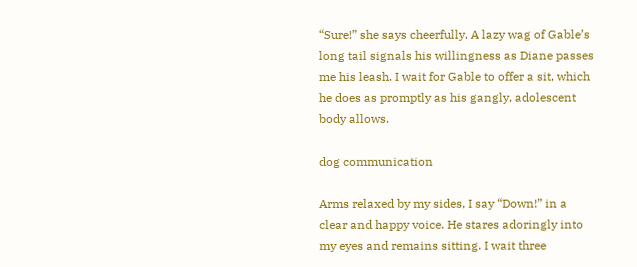“Sure!” she says cheerfully. A lazy wag of Gable’s long tail signals his willingness as Diane passes me his leash. I wait for Gable to offer a sit, which he does as promptly as his gangly, adolescent body allows.

dog communication

Arms relaxed by my sides, I say “Down!” in a clear and happy voice. He stares adoringly into my eyes and remains sitting. I wait three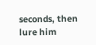seconds, then lure him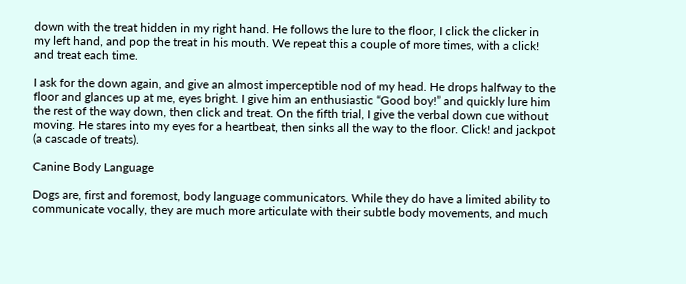down with the treat hidden in my right hand. He follows the lure to the floor, I click the clicker in my left hand, and pop the treat in his mouth. We repeat this a couple of more times, with a click! and treat each time.

I ask for the down again, and give an almost imperceptible nod of my head. He drops halfway to the floor and glances up at me, eyes bright. I give him an enthusiastic “Good boy!” and quickly lure him the rest of the way down, then click and treat. On the fifth trial, I give the verbal down cue without moving. He stares into my eyes for a heartbeat, then sinks all the way to the floor. Click! and jackpot (a cascade of treats).

Canine Body Language

Dogs are, first and foremost, body language communicators. While they do have a limited ability to communicate vocally, they are much more articulate with their subtle body movements, and much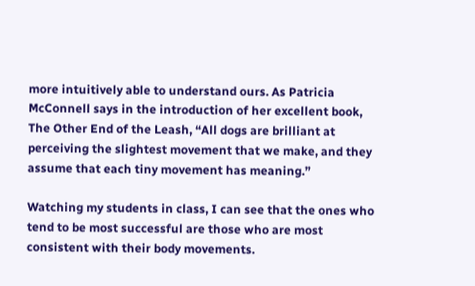more intuitively able to understand ours. As Patricia McConnell says in the introduction of her excellent book, The Other End of the Leash, “All dogs are brilliant at perceiving the slightest movement that we make, and they assume that each tiny movement has meaning.”

Watching my students in class, I can see that the ones who tend to be most successful are those who are most consistent with their body movements.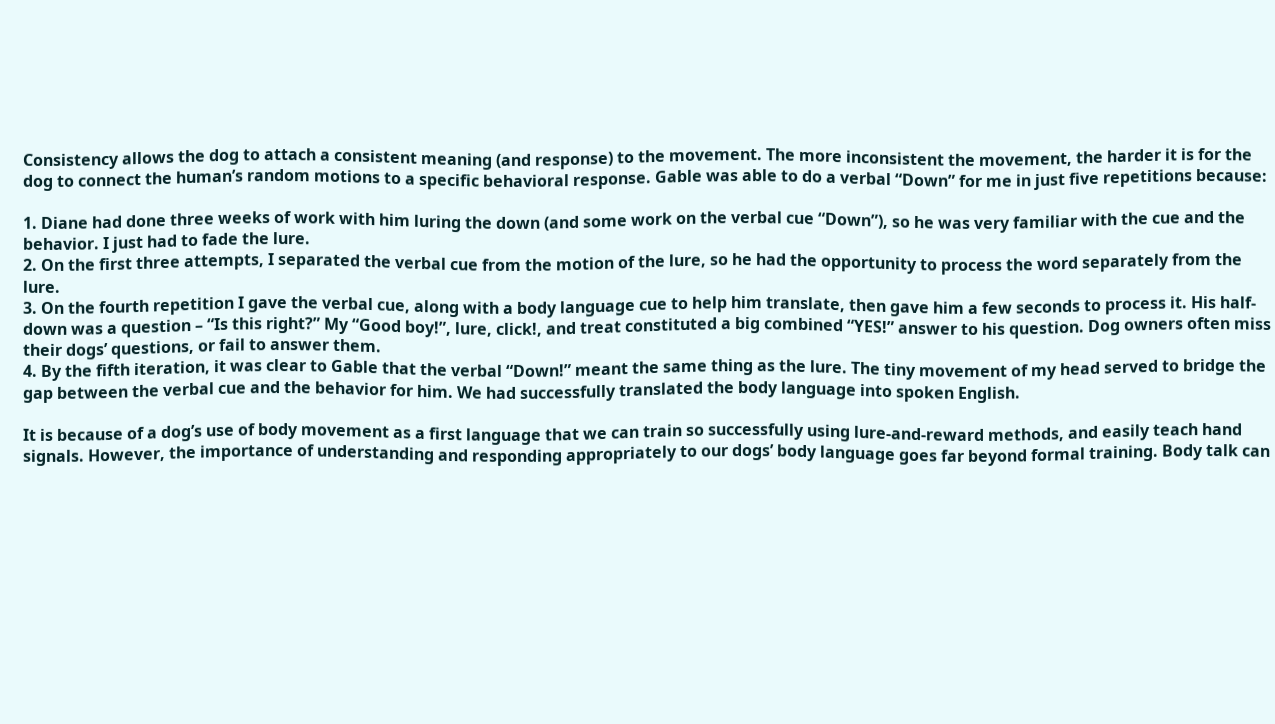Consistency allows the dog to attach a consistent meaning (and response) to the movement. The more inconsistent the movement, the harder it is for the dog to connect the human’s random motions to a specific behavioral response. Gable was able to do a verbal “Down” for me in just five repetitions because:

1. Diane had done three weeks of work with him luring the down (and some work on the verbal cue “Down”), so he was very familiar with the cue and the behavior. I just had to fade the lure.
2. On the first three attempts, I separated the verbal cue from the motion of the lure, so he had the opportunity to process the word separately from the lure.
3. On the fourth repetition I gave the verbal cue, along with a body language cue to help him translate, then gave him a few seconds to process it. His half-down was a question – “Is this right?” My “Good boy!”, lure, click!, and treat constituted a big combined “YES!” answer to his question. Dog owners often miss their dogs’ questions, or fail to answer them.
4. By the fifth iteration, it was clear to Gable that the verbal “Down!” meant the same thing as the lure. The tiny movement of my head served to bridge the gap between the verbal cue and the behavior for him. We had successfully translated the body language into spoken English.

It is because of a dog’s use of body movement as a first language that we can train so successfully using lure-and-reward methods, and easily teach hand signals. However, the importance of understanding and responding appropriately to our dogs’ body language goes far beyond formal training. Body talk can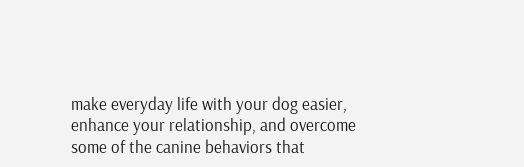make everyday life with your dog easier, enhance your relationship, and overcome some of the canine behaviors that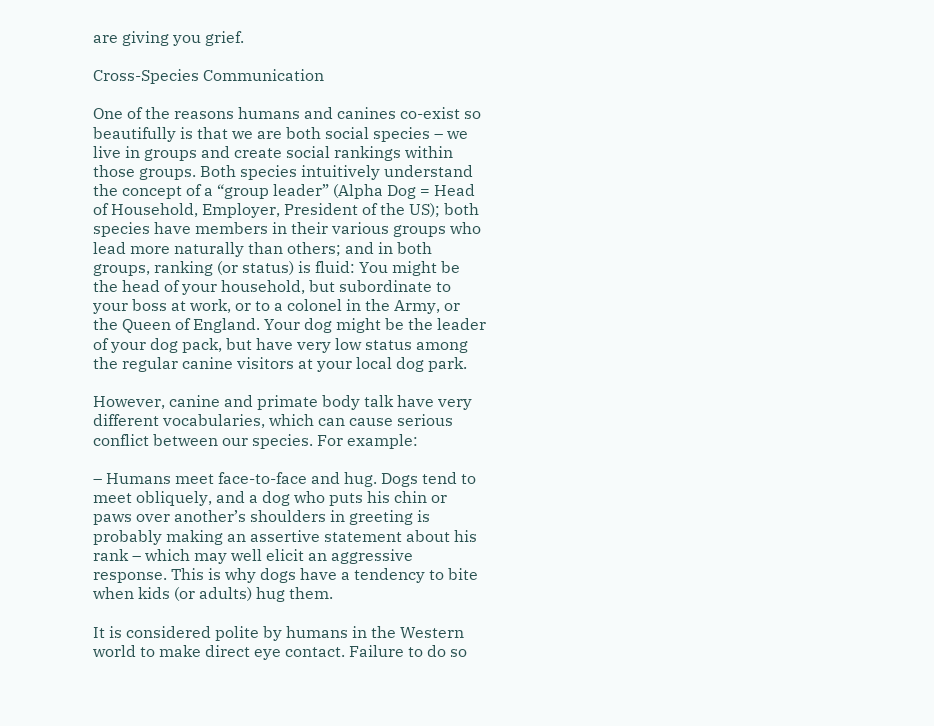are giving you grief.

Cross-Species Communication

One of the reasons humans and canines co-exist so beautifully is that we are both social species – we live in groups and create social rankings within those groups. Both species intuitively understand the concept of a “group leader” (Alpha Dog = Head of Household, Employer, President of the US); both species have members in their various groups who lead more naturally than others; and in both groups, ranking (or status) is fluid: You might be the head of your household, but subordinate to your boss at work, or to a colonel in the Army, or the Queen of England. Your dog might be the leader of your dog pack, but have very low status among the regular canine visitors at your local dog park.

However, canine and primate body talk have very different vocabularies, which can cause serious conflict between our species. For example:

– Humans meet face-to-face and hug. Dogs tend to meet obliquely, and a dog who puts his chin or paws over another’s shoulders in greeting is probably making an assertive statement about his rank – which may well elicit an aggressive response. This is why dogs have a tendency to bite when kids (or adults) hug them.

It is considered polite by humans in the Western world to make direct eye contact. Failure to do so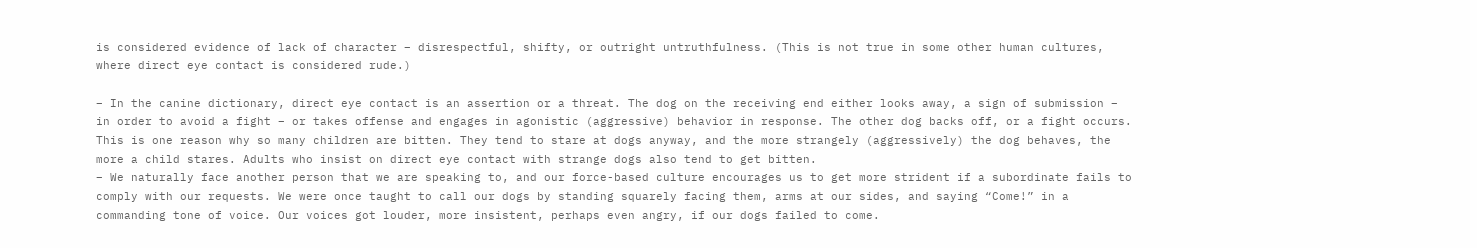is considered evidence of lack of character – disrespectful, shifty, or outright untruthfulness. (This is not true in some other human cultures, where direct eye contact is considered rude.)

– In the canine dictionary, direct eye contact is an assertion or a threat. The dog on the receiving end either looks away, a sign of submission – in order to avoid a fight – or takes offense and engages in agonistic (aggressive) behavior in response. The other dog backs off, or a fight occurs. This is one reason why so many children are bitten. They tend to stare at dogs anyway, and the more strangely (aggressively) the dog behaves, the more a child stares. Adults who insist on direct eye contact with strange dogs also tend to get bitten.
– We naturally face another person that we are speaking to, and our force-based culture encourages us to get more strident if a subordinate fails to comply with our requests. We were once taught to call our dogs by standing squarely facing them, arms at our sides, and saying “Come!” in a commanding tone of voice. Our voices got louder, more insistent, perhaps even angry, if our dogs failed to come.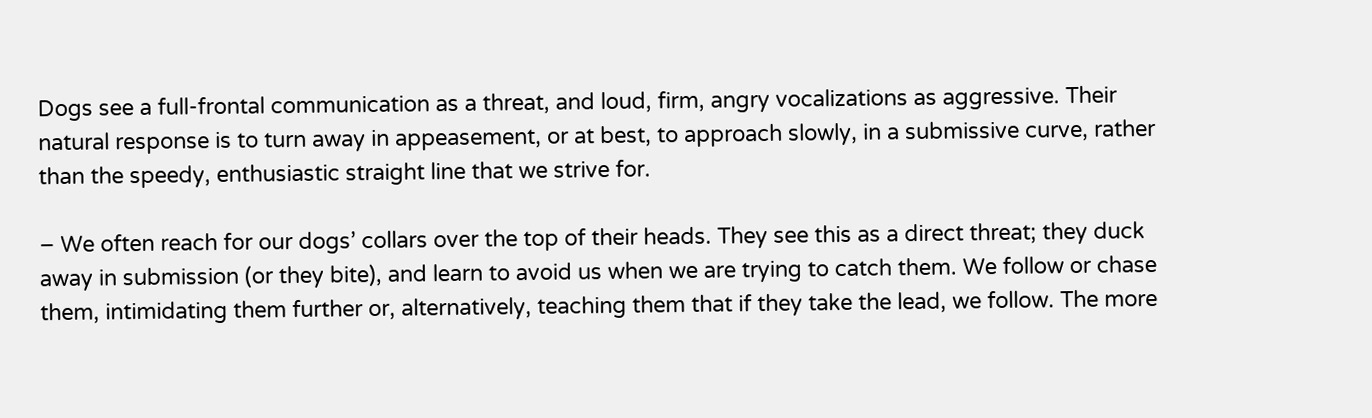Dogs see a full-frontal communication as a threat, and loud, firm, angry vocalizations as aggressive. Their natural response is to turn away in appeasement, or at best, to approach slowly, in a submissive curve, rather than the speedy, enthusiastic straight line that we strive for.

– We often reach for our dogs’ collars over the top of their heads. They see this as a direct threat; they duck away in submission (or they bite), and learn to avoid us when we are trying to catch them. We follow or chase them, intimidating them further or, alternatively, teaching them that if they take the lead, we follow. The more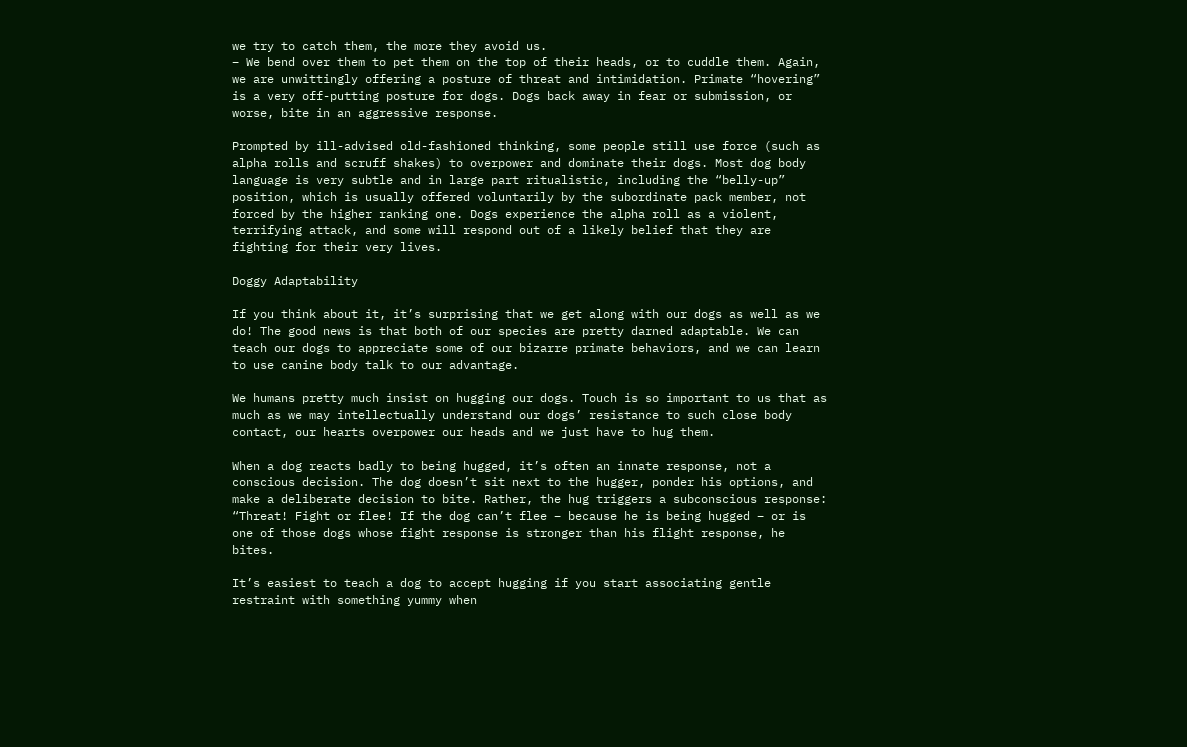we try to catch them, the more they avoid us.
– We bend over them to pet them on the top of their heads, or to cuddle them. Again, we are unwittingly offering a posture of threat and intimidation. Primate “hovering” is a very off-putting posture for dogs. Dogs back away in fear or submission, or worse, bite in an aggressive response.

Prompted by ill-advised old-fashioned thinking, some people still use force (such as alpha rolls and scruff shakes) to overpower and dominate their dogs. Most dog body language is very subtle and in large part ritualistic, including the “belly-up” position, which is usually offered voluntarily by the subordinate pack member, not forced by the higher ranking one. Dogs experience the alpha roll as a violent, terrifying attack, and some will respond out of a likely belief that they are fighting for their very lives.

Doggy Adaptability

If you think about it, it’s surprising that we get along with our dogs as well as we do! The good news is that both of our species are pretty darned adaptable. We can teach our dogs to appreciate some of our bizarre primate behaviors, and we can learn to use canine body talk to our advantage.

We humans pretty much insist on hugging our dogs. Touch is so important to us that as much as we may intellectually understand our dogs’ resistance to such close body contact, our hearts overpower our heads and we just have to hug them.

When a dog reacts badly to being hugged, it’s often an innate response, not a conscious decision. The dog doesn’t sit next to the hugger, ponder his options, and make a deliberate decision to bite. Rather, the hug triggers a subconscious response: “Threat! Fight or flee! If the dog can’t flee – because he is being hugged – or is one of those dogs whose fight response is stronger than his flight response, he bites.

It’s easiest to teach a dog to accept hugging if you start associating gentle restraint with something yummy when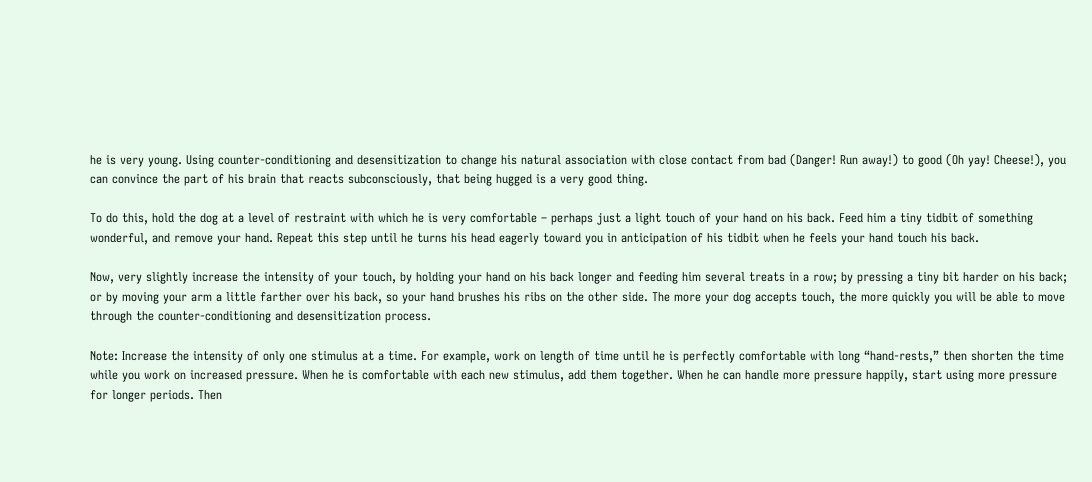he is very young. Using counter-conditioning and desensitization to change his natural association with close contact from bad (Danger! Run away!) to good (Oh yay! Cheese!), you can convince the part of his brain that reacts subconsciously, that being hugged is a very good thing.

To do this, hold the dog at a level of restraint with which he is very comfortable – perhaps just a light touch of your hand on his back. Feed him a tiny tidbit of something wonderful, and remove your hand. Repeat this step until he turns his head eagerly toward you in anticipation of his tidbit when he feels your hand touch his back.

Now, very slightly increase the intensity of your touch, by holding your hand on his back longer and feeding him several treats in a row; by pressing a tiny bit harder on his back; or by moving your arm a little farther over his back, so your hand brushes his ribs on the other side. The more your dog accepts touch, the more quickly you will be able to move through the counter-conditioning and desensitization process.

Note: Increase the intensity of only one stimulus at a time. For example, work on length of time until he is perfectly comfortable with long “hand-rests,” then shorten the time while you work on increased pressure. When he is comfortable with each new stimulus, add them together. When he can handle more pressure happily, start using more pressure for longer periods. Then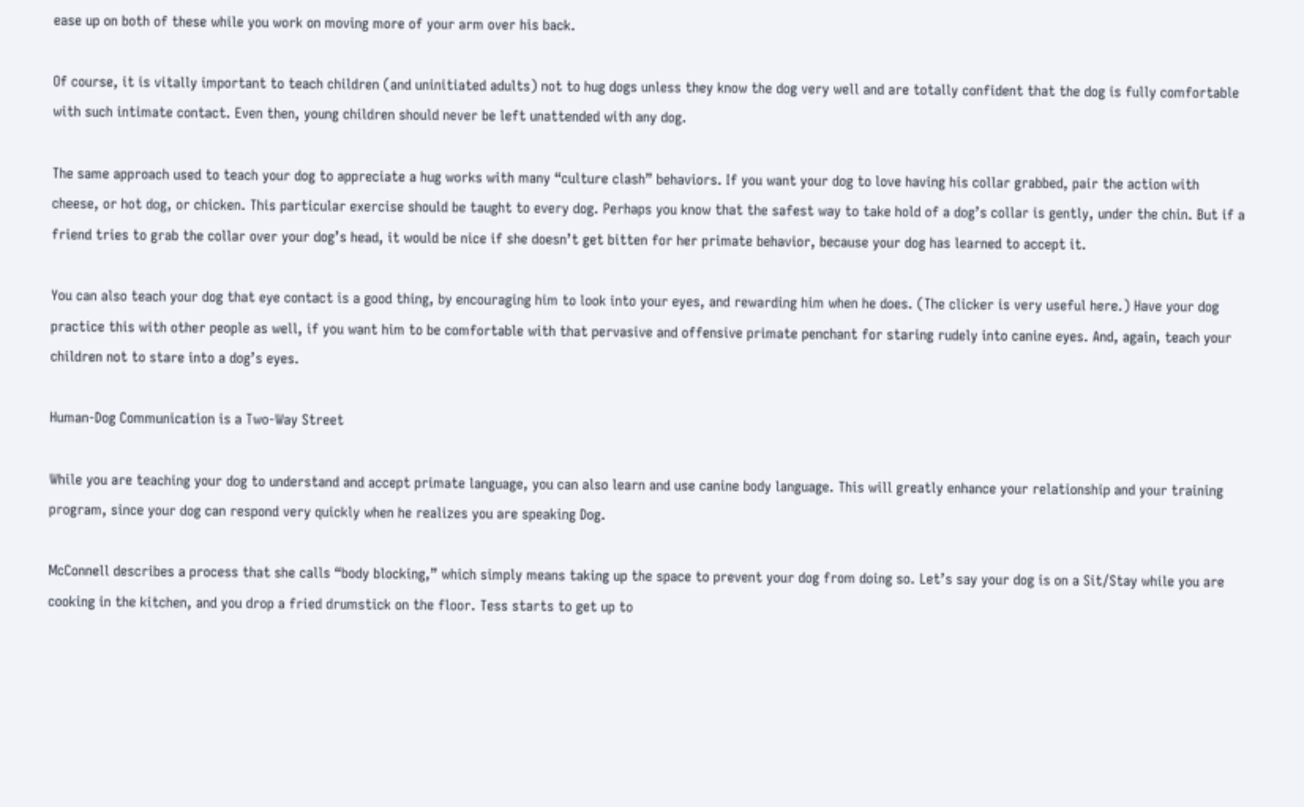ease up on both of these while you work on moving more of your arm over his back.

Of course, it is vitally important to teach children (and uninitiated adults) not to hug dogs unless they know the dog very well and are totally confident that the dog is fully comfortable with such intimate contact. Even then, young children should never be left unattended with any dog.

The same approach used to teach your dog to appreciate a hug works with many “culture clash” behaviors. If you want your dog to love having his collar grabbed, pair the action with cheese, or hot dog, or chicken. This particular exercise should be taught to every dog. Perhaps you know that the safest way to take hold of a dog’s collar is gently, under the chin. But if a friend tries to grab the collar over your dog’s head, it would be nice if she doesn’t get bitten for her primate behavior, because your dog has learned to accept it.

You can also teach your dog that eye contact is a good thing, by encouraging him to look into your eyes, and rewarding him when he does. (The clicker is very useful here.) Have your dog practice this with other people as well, if you want him to be comfortable with that pervasive and offensive primate penchant for staring rudely into canine eyes. And, again, teach your children not to stare into a dog’s eyes.

Human-Dog Communication is a Two-Way Street

While you are teaching your dog to understand and accept primate language, you can also learn and use canine body language. This will greatly enhance your relationship and your training program, since your dog can respond very quickly when he realizes you are speaking Dog.

McConnell describes a process that she calls “body blocking,” which simply means taking up the space to prevent your dog from doing so. Let’s say your dog is on a Sit/Stay while you are cooking in the kitchen, and you drop a fried drumstick on the floor. Tess starts to get up to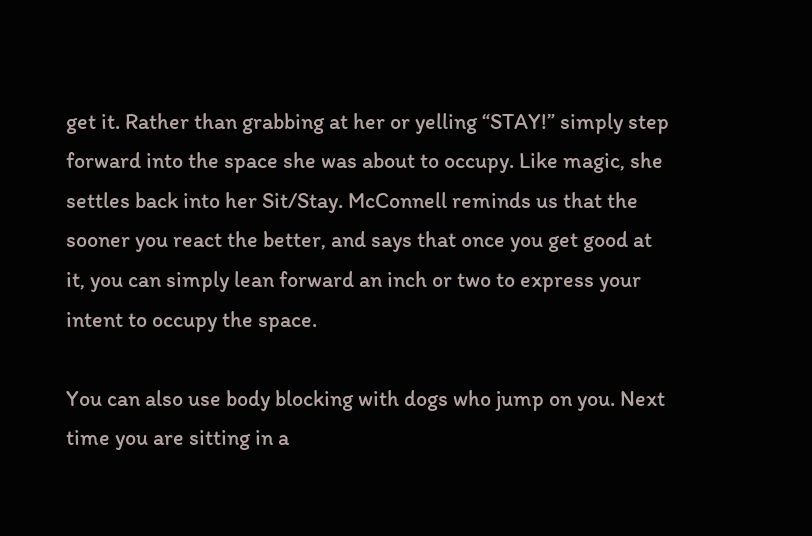get it. Rather than grabbing at her or yelling “STAY!” simply step forward into the space she was about to occupy. Like magic, she settles back into her Sit/Stay. McConnell reminds us that the sooner you react the better, and says that once you get good at it, you can simply lean forward an inch or two to express your intent to occupy the space.

You can also use body blocking with dogs who jump on you. Next time you are sitting in a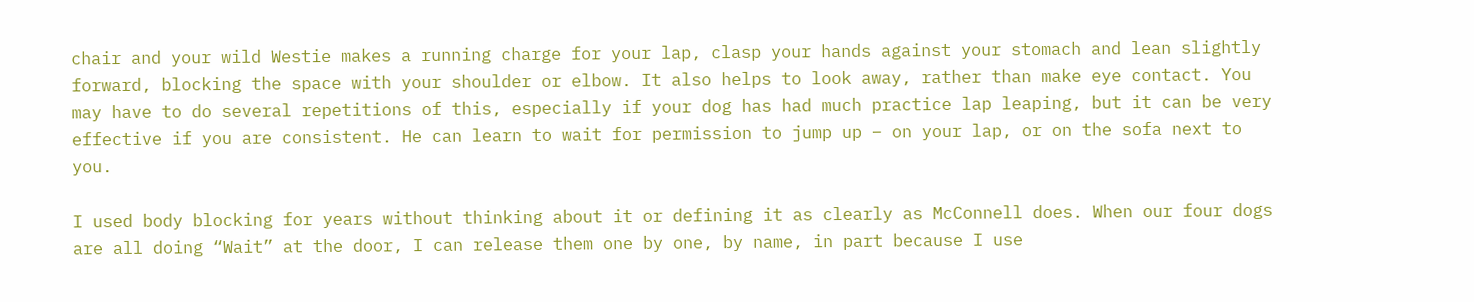chair and your wild Westie makes a running charge for your lap, clasp your hands against your stomach and lean slightly forward, blocking the space with your shoulder or elbow. It also helps to look away, rather than make eye contact. You may have to do several repetitions of this, especially if your dog has had much practice lap leaping, but it can be very effective if you are consistent. He can learn to wait for permission to jump up – on your lap, or on the sofa next to you.

I used body blocking for years without thinking about it or defining it as clearly as McConnell does. When our four dogs are all doing “Wait” at the door, I can release them one by one, by name, in part because I use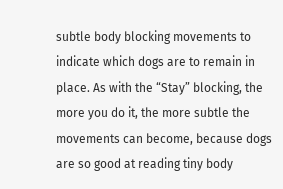subtle body blocking movements to indicate which dogs are to remain in place. As with the “Stay” blocking, the more you do it, the more subtle the movements can become, because dogs are so good at reading tiny body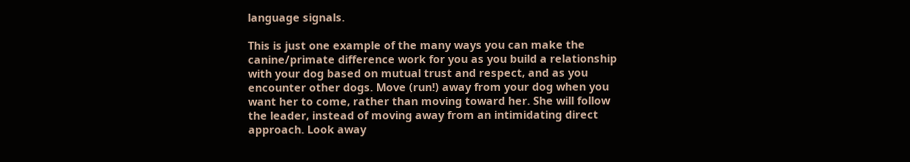language signals.

This is just one example of the many ways you can make the canine/primate difference work for you as you build a relationship with your dog based on mutual trust and respect, and as you encounter other dogs. Move (run!) away from your dog when you want her to come, rather than moving toward her. She will follow the leader, instead of moving away from an intimidating direct approach. Look away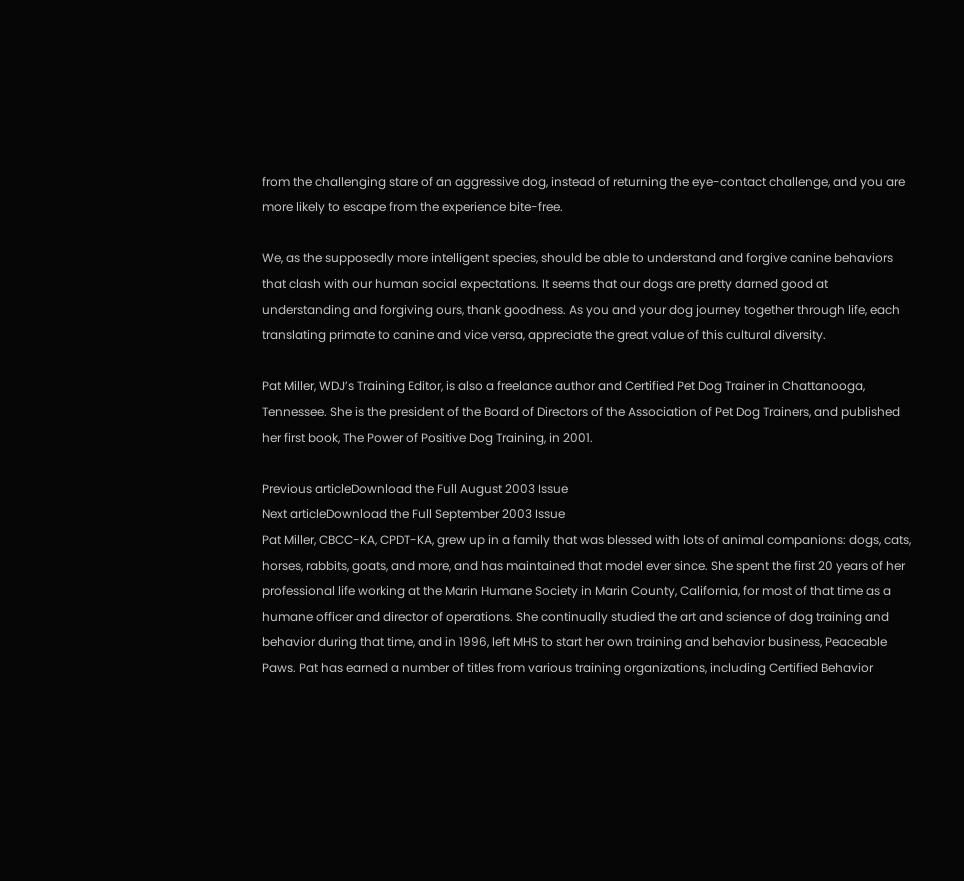from the challenging stare of an aggressive dog, instead of returning the eye-contact challenge, and you are more likely to escape from the experience bite-free.

We, as the supposedly more intelligent species, should be able to understand and forgive canine behaviors that clash with our human social expectations. It seems that our dogs are pretty darned good at understanding and forgiving ours, thank goodness. As you and your dog journey together through life, each translating primate to canine and vice versa, appreciate the great value of this cultural diversity.

Pat Miller, WDJ’s Training Editor, is also a freelance author and Certified Pet Dog Trainer in Chattanooga, Tennessee. She is the president of the Board of Directors of the Association of Pet Dog Trainers, and published her first book, The Power of Positive Dog Training, in 2001.

Previous articleDownload the Full August 2003 Issue
Next articleDownload the Full September 2003 Issue
Pat Miller, CBCC-KA, CPDT-KA, grew up in a family that was blessed with lots of animal companions: dogs, cats, horses, rabbits, goats, and more, and has maintained that model ever since. She spent the first 20 years of her professional life working at the Marin Humane Society in Marin County, California, for most of that time as a humane officer and director of operations. She continually studied the art and science of dog training and behavior during that time, and in 1996, left MHS to start her own training and behavior business, Peaceable Paws. Pat has earned a number of titles from various training organizations, including Certified Behavior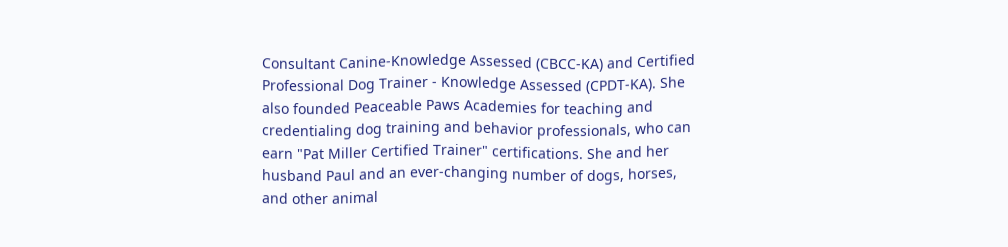Consultant Canine-Knowledge Assessed (CBCC-KA) and Certified Professional Dog Trainer - Knowledge Assessed (CPDT-KA). She also founded Peaceable Paws Academies for teaching and credentialing dog training and behavior professionals, who can earn "Pat Miller Certified Trainer" certifications. She and her husband Paul and an ever-changing number of dogs, horses, and other animal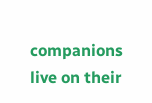companions live on their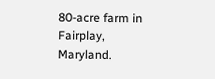80-acre farm in Fairplay, Maryland.